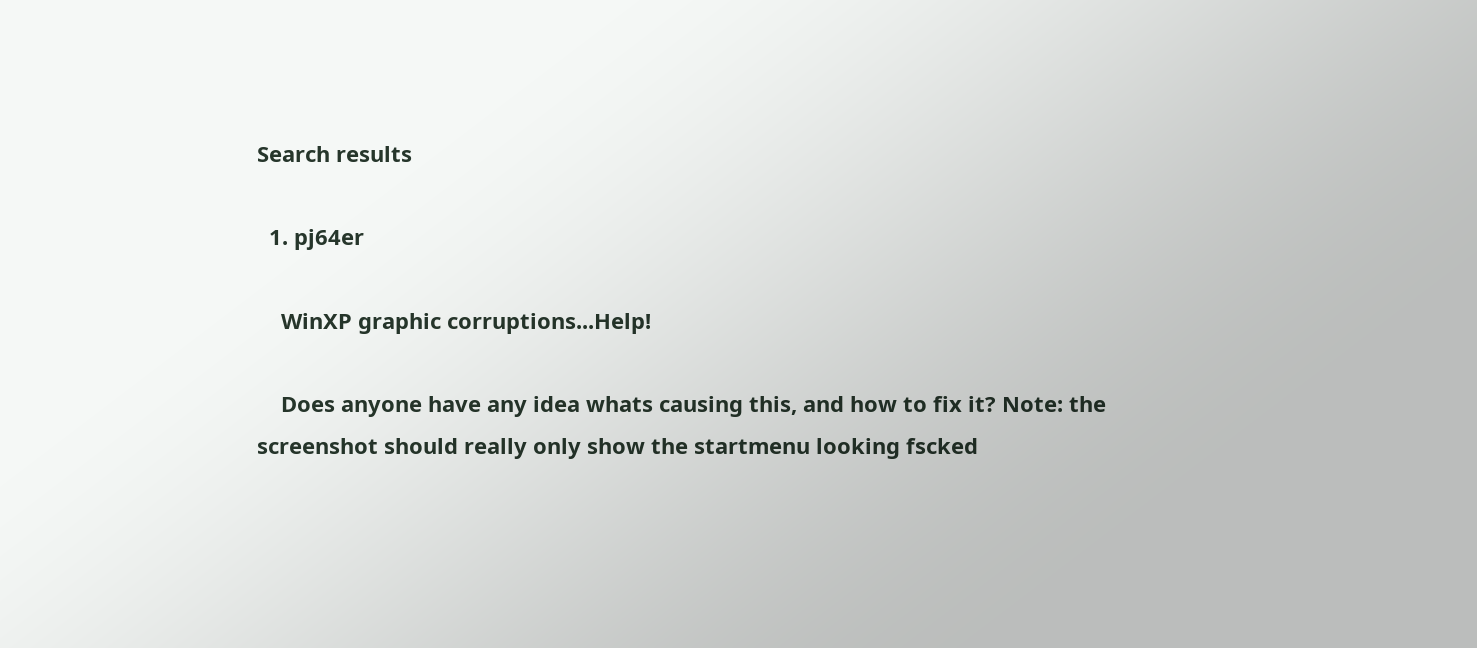Search results

  1. pj64er

    WinXP graphic corruptions...Help!

    Does anyone have any idea whats causing this, and how to fix it? Note: the screenshot should really only show the startmenu looking fscked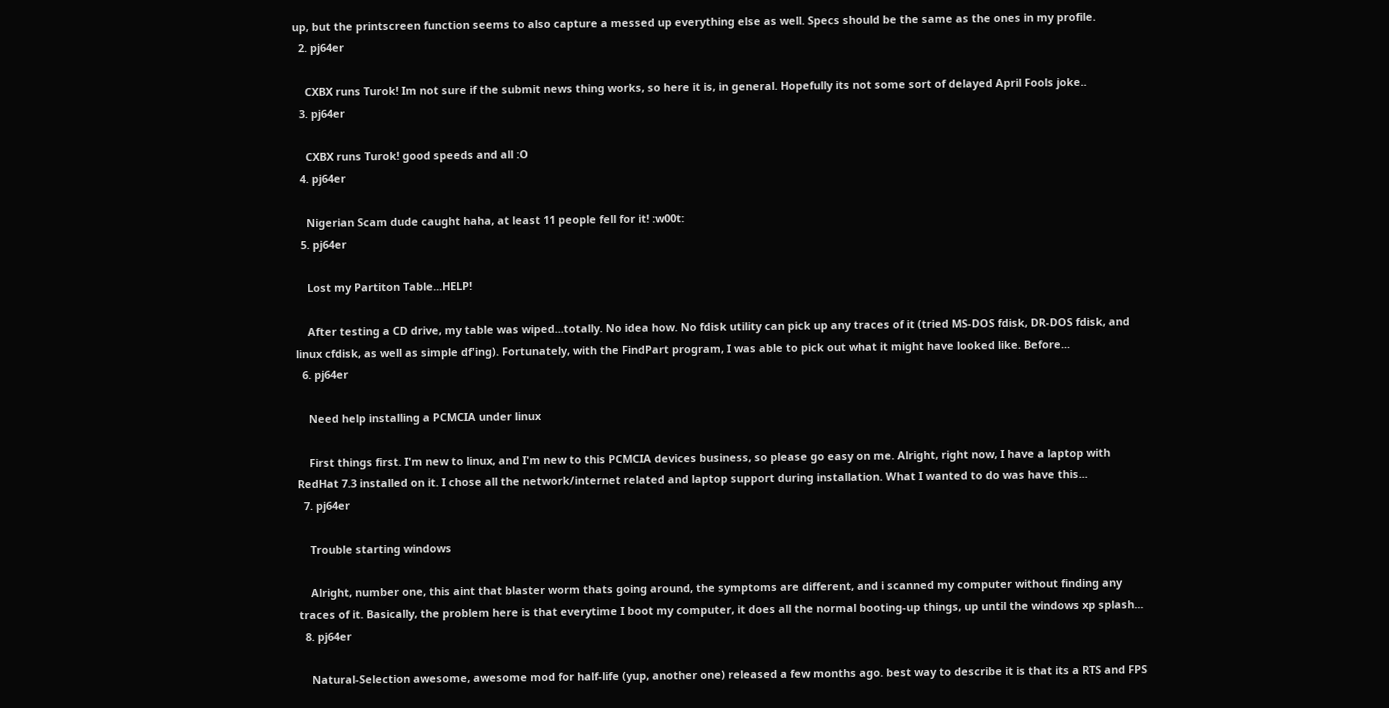up, but the printscreen function seems to also capture a messed up everything else as well. Specs should be the same as the ones in my profile.
  2. pj64er

    CXBX runs Turok! Im not sure if the submit news thing works, so here it is, in general. Hopefully its not some sort of delayed April Fools joke..
  3. pj64er

    CXBX runs Turok! good speeds and all :O
  4. pj64er

    Nigerian Scam dude caught haha, at least 11 people fell for it! :w00t:
  5. pj64er

    Lost my Partiton Table...HELP!

    After testing a CD drive, my table was wiped...totally. No idea how. No fdisk utility can pick up any traces of it (tried MS-DOS fdisk, DR-DOS fdisk, and linux cfdisk, as well as simple df'ing). Fortunately, with the FindPart program, I was able to pick out what it might have looked like. Before...
  6. pj64er

    Need help installing a PCMCIA under linux

    First things first. I'm new to linux, and I'm new to this PCMCIA devices business, so please go easy on me. Alright, right now, I have a laptop with RedHat 7.3 installed on it. I chose all the network/internet related and laptop support during installation. What I wanted to do was have this...
  7. pj64er

    Trouble starting windows

    Alright, number one, this aint that blaster worm thats going around, the symptoms are different, and i scanned my computer without finding any traces of it. Basically, the problem here is that everytime I boot my computer, it does all the normal booting-up things, up until the windows xp splash...
  8. pj64er

    Natural-Selection awesome, awesome mod for half-life (yup, another one) released a few months ago. best way to describe it is that its a RTS and FPS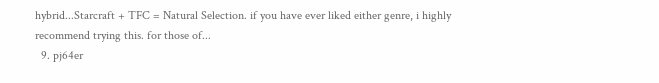hybrid...Starcraft + TFC = Natural Selection. if you have ever liked either genre, i highly recommend trying this. for those of...
  9. pj64er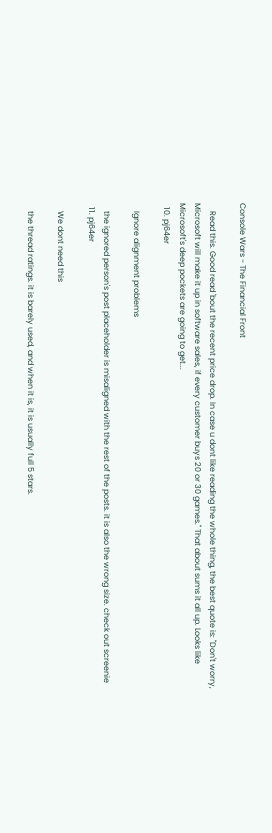Console Wars - The Financial Front

    Read this. Good read 'bout the recent price drop. In case u dont like reading the whole thing, the best quote is: "Don't worry, Microsoft will make it up in software sales, if every customer buys 20 or 30 games." That about sums it all up. Looks like Microsoft's deep pockets are going to get...
  10. pj64er

    Ignore alignment problems

    the ignored person's post placeholder is misaligned with the rest of the posts. it is also the wrong size. check out screenie
  11. pj64er

    We dont need this

    the thread ratings. it is barely used, and when it is, it is usually full 5 stars.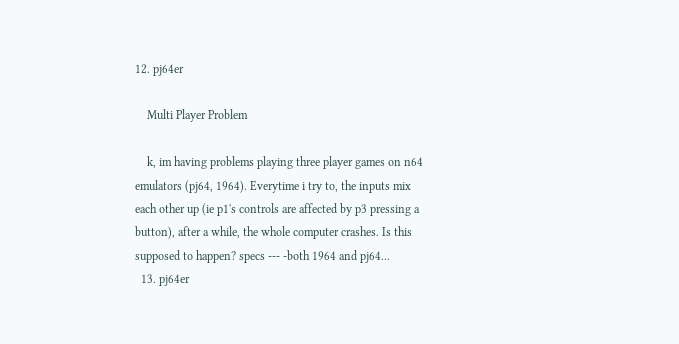12. pj64er

    Multi Player Problem

    k, im having problems playing three player games on n64 emulators (pj64, 1964). Everytime i try to, the inputs mix each other up (ie p1's controls are affected by p3 pressing a button), after a while, the whole computer crashes. Is this supposed to happen? specs --- -both 1964 and pj64...
  13. pj64er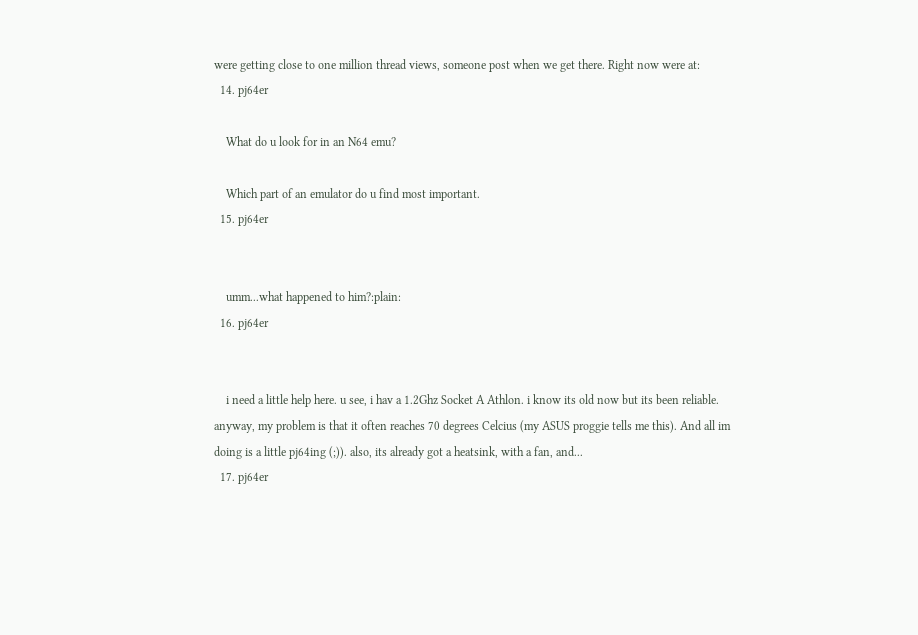were getting close to one million thread views, someone post when we get there. Right now were at:
  14. pj64er

    What do u look for in an N64 emu?

    Which part of an emulator do u find most important.
  15. pj64er


    umm...what happened to him?:plain:
  16. pj64er


    i need a little help here. u see, i hav a 1.2Ghz Socket A Athlon. i know its old now but its been reliable. anyway, my problem is that it often reaches 70 degrees Celcius (my ASUS proggie tells me this). And all im doing is a little pj64ing (;)). also, its already got a heatsink, with a fan, and...
  17. pj64er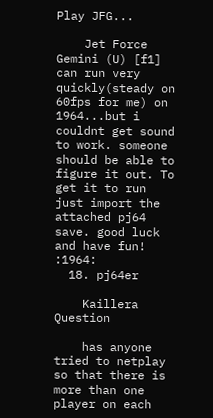Play JFG...

    Jet Force Gemini (U) [f1] can run very quickly(steady on 60fps for me) on 1964...but i couldnt get sound to work. someone should be able to figure it out. To get it to run just import the attached pj64 save. good luck and have fun! :1964:
  18. pj64er

    Kaillera Question

    has anyone tried to netplay so that there is more than one player on each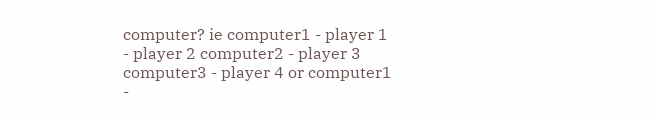computer? ie computer1 - player 1 - player 2 computer2 - player 3 computer3 - player 4 or computer1 -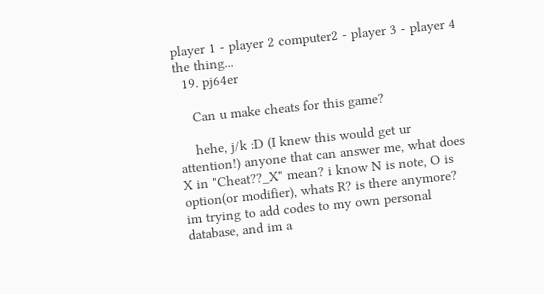player 1 - player 2 computer2 - player 3 - player 4 the thing...
  19. pj64er

    Can u make cheats for this game?

    hehe, j/k :D (I knew this would get ur attention!) anyone that can answer me, what does X in "Cheat??_X" mean? i know N is note, O is option(or modifier), whats R? is there anymore? im trying to add codes to my own personal database, and im a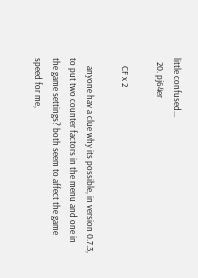little confused...
  20. pj64er

    CF x 2

    anyone hav a clue why its possible, in version 0.7.3, to put two counter factors in the menu and one in the game settings? both seem to affect the game speed for me,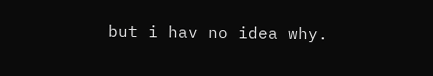but i hav no idea why.